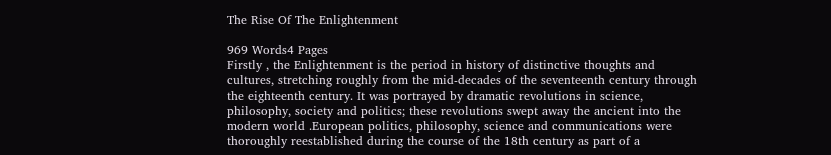The Rise Of The Enlightenment

969 Words4 Pages
Firstly , the Enlightenment is the period in history of distinctive thoughts and cultures, stretching roughly from the mid-decades of the seventeenth century through the eighteenth century. It was portrayed by dramatic revolutions in science, philosophy, society and politics; these revolutions swept away the ancient into the modern world .European politics, philosophy, science and communications were thoroughly reestablished during the course of the 18th century as part of a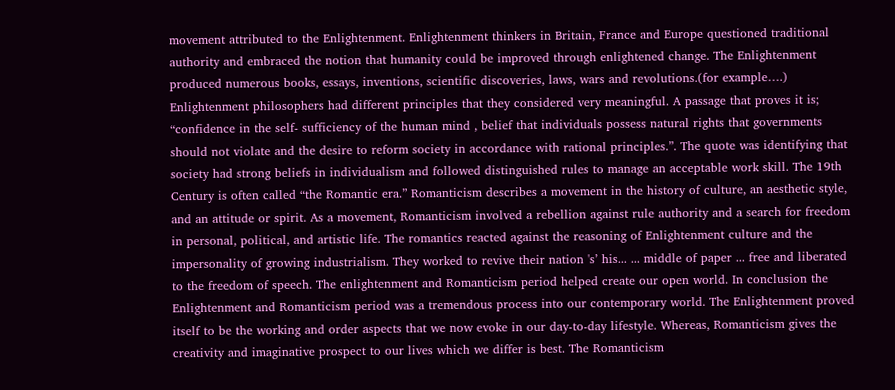movement attributed to the Enlightenment. Enlightenment thinkers in Britain, France and Europe questioned traditional authority and embraced the notion that humanity could be improved through enlightened change. The Enlightenment produced numerous books, essays, inventions, scientific discoveries, laws, wars and revolutions.(for example….) Enlightenment philosophers had different principles that they considered very meaningful. A passage that proves it is; “confidence in the self- sufficiency of the human mind , belief that individuals possess natural rights that governments should not violate and the desire to reform society in accordance with rational principles.”. The quote was identifying that society had strong beliefs in individualism and followed distinguished rules to manage an acceptable work skill. The 19th Century is often called “the Romantic era.” Romanticism describes a movement in the history of culture, an aesthetic style, and an attitude or spirit. As a movement, Romanticism involved a rebellion against rule authority and a search for freedom in personal, political, and artistic life. The romantics reacted against the reasoning of Enlightenment culture and the impersonality of growing industrialism. They worked to revive their nation 's’ his... ... middle of paper ... free and liberated to the freedom of speech. The enlightenment and Romanticism period helped create our open world. In conclusion the Enlightenment and Romanticism period was a tremendous process into our contemporary world. The Enlightenment proved itself to be the working and order aspects that we now evoke in our day-to-day lifestyle. Whereas, Romanticism gives the creativity and imaginative prospect to our lives which we differ is best. The Romanticism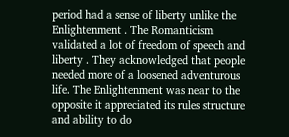period had a sense of liberty unlike the Enlightenment . The Romanticism validated a lot of freedom of speech and liberty . They acknowledged that people needed more of a loosened adventurous life. The Enlightenment was near to the opposite it appreciated its rules structure and ability to do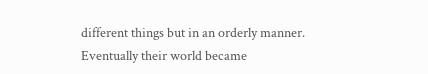different things but in an orderly manner. Eventually their world became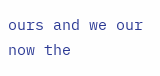ours and we our now the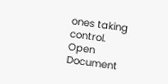ones taking control.
Open Document